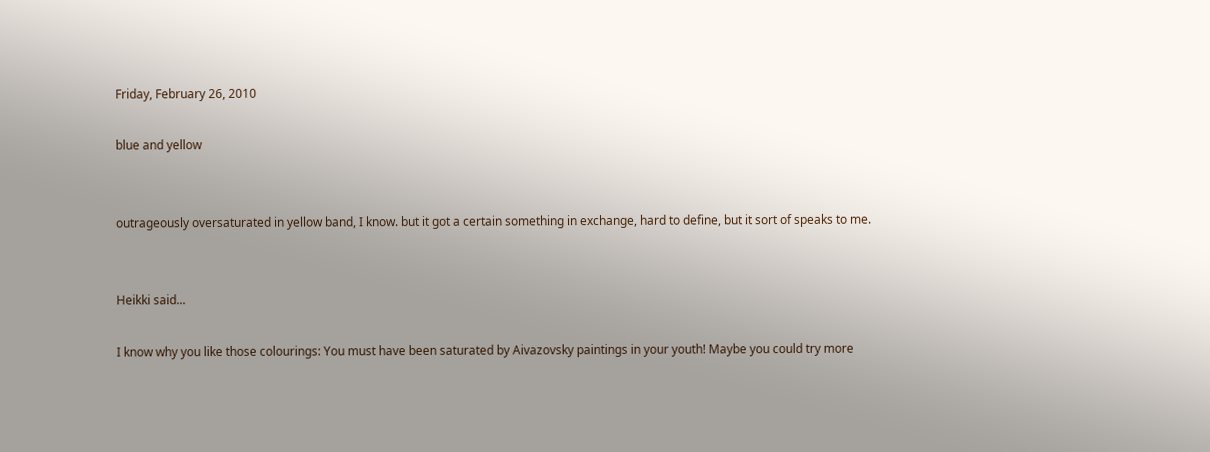Friday, February 26, 2010

blue and yellow


outrageously oversaturated in yellow band, I know. but it got a certain something in exchange, hard to define, but it sort of speaks to me.


Heikki said...

I know why you like those colourings: You must have been saturated by Aivazovsky paintings in your youth! Maybe you could try more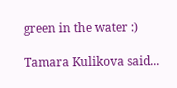green in the water :)

Tamara Kulikova said...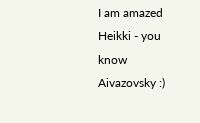I am amazed Heikki - you know Aivazovsky :)